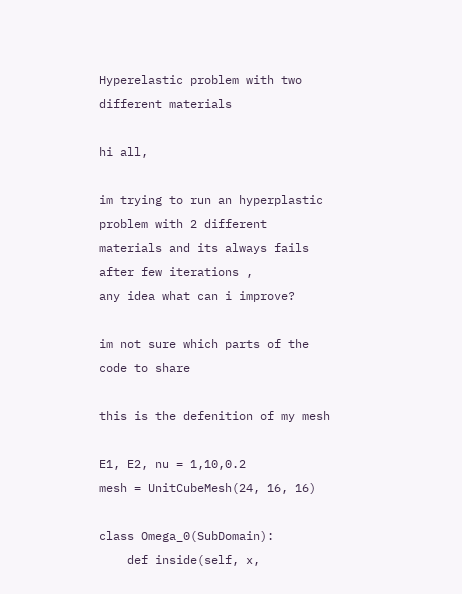Hyperelastic problem with two different materials

hi all,

im trying to run an hyperplastic problem with 2 different materials and its always fails after few iterations ,
any idea what can i improve?

im not sure which parts of the code to share

this is the defenition of my mesh

E1, E2, nu = 1,10,0.2
mesh = UnitCubeMesh(24, 16, 16)

class Omega_0(SubDomain):
    def inside(self, x,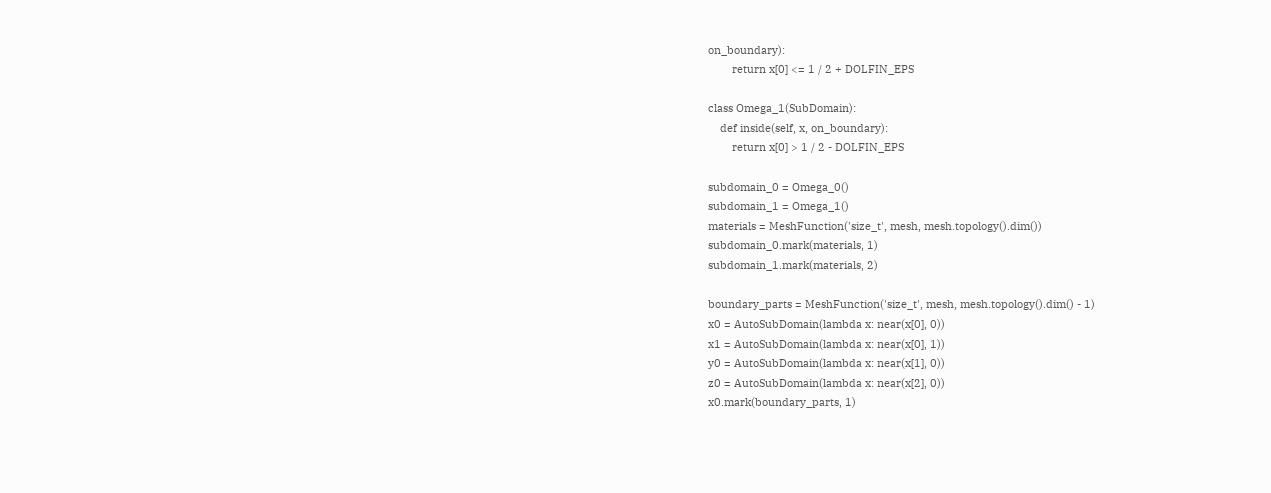on_boundary):
        return x[0] <= 1 / 2 + DOLFIN_EPS

class Omega_1(SubDomain):
    def inside(self, x, on_boundary):
        return x[0] > 1 / 2 - DOLFIN_EPS

subdomain_0 = Omega_0()
subdomain_1 = Omega_1()
materials = MeshFunction('size_t', mesh, mesh.topology().dim())
subdomain_0.mark(materials, 1)
subdomain_1.mark(materials, 2)

boundary_parts = MeshFunction('size_t', mesh, mesh.topology().dim() - 1)
x0 = AutoSubDomain(lambda x: near(x[0], 0))
x1 = AutoSubDomain(lambda x: near(x[0], 1))
y0 = AutoSubDomain(lambda x: near(x[1], 0))
z0 = AutoSubDomain(lambda x: near(x[2], 0))
x0.mark(boundary_parts, 1)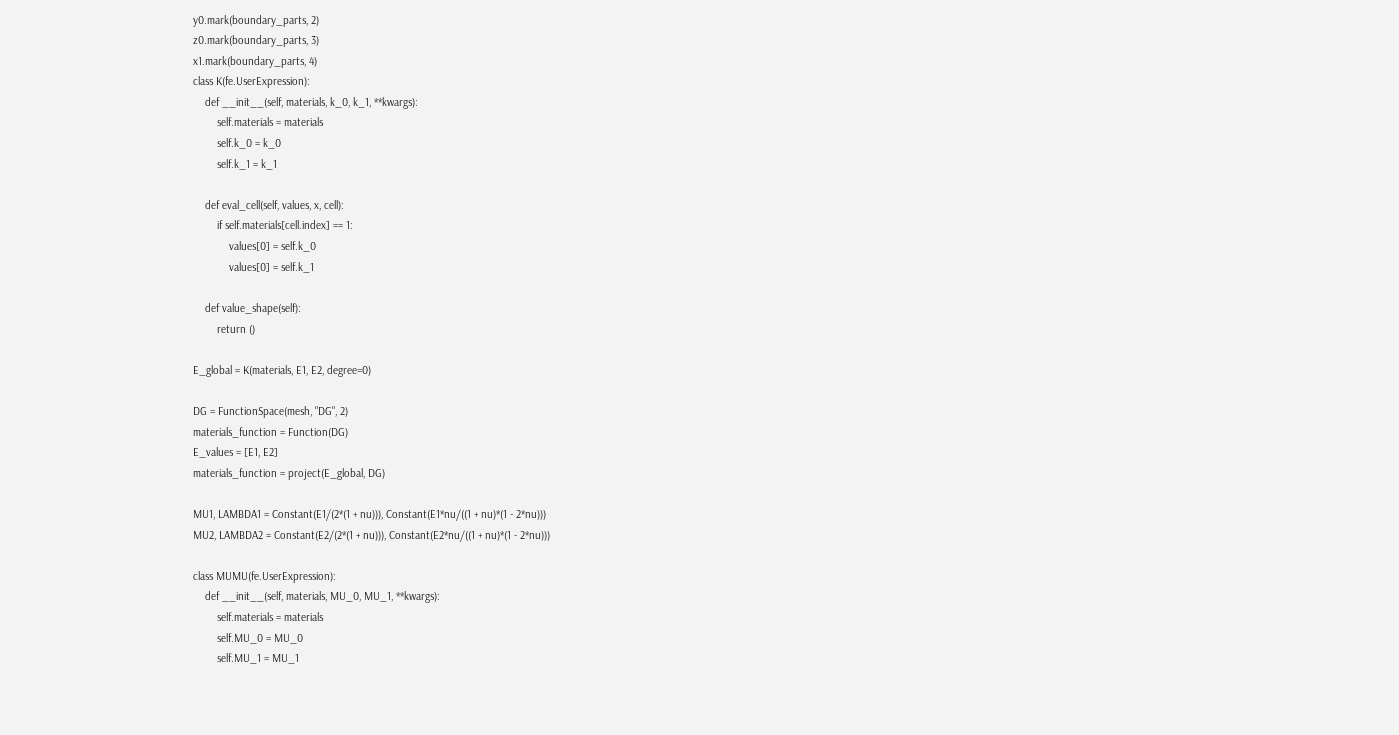y0.mark(boundary_parts, 2)
z0.mark(boundary_parts, 3)
x1.mark(boundary_parts, 4)
class K(fe.UserExpression):
    def __init__(self, materials, k_0, k_1, **kwargs):
        self.materials = materials
        self.k_0 = k_0
        self.k_1 = k_1

    def eval_cell(self, values, x, cell):
        if self.materials[cell.index] == 1:
            values[0] = self.k_0
            values[0] = self.k_1

    def value_shape(self):
        return ()

E_global = K(materials, E1, E2, degree=0)

DG = FunctionSpace(mesh, "DG", 2)
materials_function = Function(DG)
E_values = [E1, E2]
materials_function = project(E_global, DG)

MU1, LAMBDA1 = Constant(E1/(2*(1 + nu))), Constant(E1*nu/((1 + nu)*(1 - 2*nu)))
MU2, LAMBDA2 = Constant(E2/(2*(1 + nu))), Constant(E2*nu/((1 + nu)*(1 - 2*nu)))

class MUMU(fe.UserExpression):
    def __init__(self, materials, MU_0, MU_1, **kwargs):
        self.materials = materials
        self.MU_0 = MU_0
        self.MU_1 = MU_1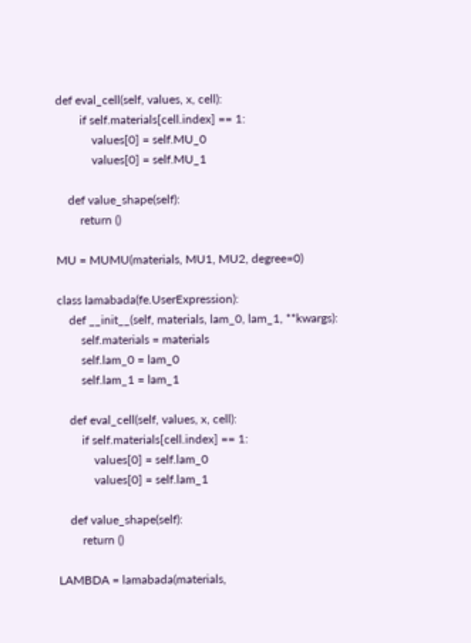def eval_cell(self, values, x, cell):
        if self.materials[cell.index] == 1:
            values[0] = self.MU_0
            values[0] = self.MU_1

    def value_shape(self):
        return ()

MU = MUMU(materials, MU1, MU2, degree=0)

class lamabada(fe.UserExpression):
    def __init__(self, materials, lam_0, lam_1, **kwargs):
        self.materials = materials
        self.lam_0 = lam_0
        self.lam_1 = lam_1

    def eval_cell(self, values, x, cell):
        if self.materials[cell.index] == 1:
            values[0] = self.lam_0
            values[0] = self.lam_1

    def value_shape(self):
        return ()

LAMBDA = lamabada(materials,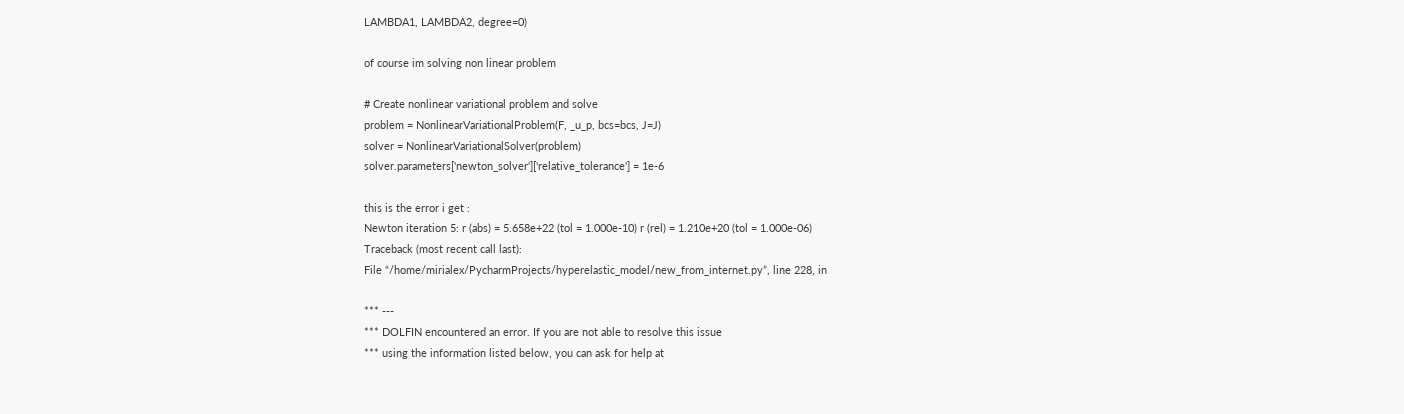LAMBDA1, LAMBDA2, degree=0)

of course im solving non linear problem

# Create nonlinear variational problem and solve
problem = NonlinearVariationalProblem(F, _u_p, bcs=bcs, J=J)
solver = NonlinearVariationalSolver(problem)
solver.parameters['newton_solver']['relative_tolerance'] = 1e-6

this is the error i get :
Newton iteration 5: r (abs) = 5.658e+22 (tol = 1.000e-10) r (rel) = 1.210e+20 (tol = 1.000e-06)
Traceback (most recent call last):
File “/home/mirialex/PycharmProjects/hyperelastic_model/new_from_internet.py”, line 228, in

*** ---
*** DOLFIN encountered an error. If you are not able to resolve this issue
*** using the information listed below, you can ask for help at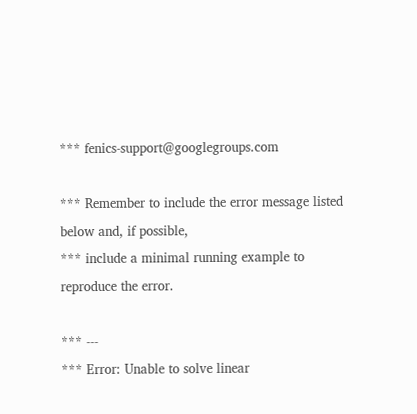*** fenics-support@googlegroups.com

*** Remember to include the error message listed below and, if possible,
*** include a minimal running example to reproduce the error.

*** ---
*** Error: Unable to solve linear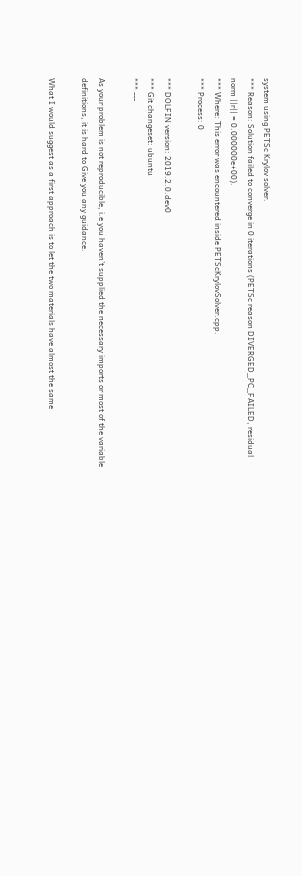system using PETSc Krylov solver.
*** Reason: Solution failed to converge in 0 iterations (PETSc reason DIVERGED_PC_FAILED, residual norm ||r|| = 0.000000e+00).
*** Where: This error was encountered inside PETScKrylovSolver.cpp.
*** Process: 0

*** DOLFIN version: 2019.2.0.dev0
*** Git changeset: ubuntu
*** ---

As your problem is not reproducible, i.e you haven’t supplied the necessary imports or most of the variable definitions, it is hard to Give you any guidance.

What I would suggest as a first approach is to let the two materials have almost the same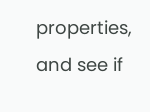properties, and see if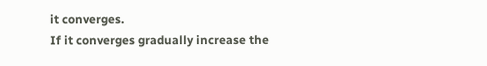it converges.
If it converges gradually increase the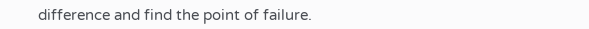difference and find the point of failure.